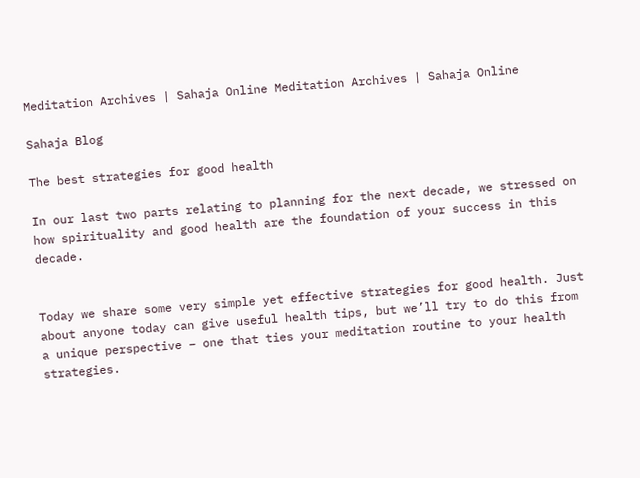Meditation Archives | Sahaja Online Meditation Archives | Sahaja Online

Sahaja Blog

The best strategies for good health

In our last two parts relating to planning for the next decade, we stressed on how spirituality and good health are the foundation of your success in this decade.


Today we share some very simple yet effective strategies for good health. Just about anyone today can give useful health tips, but we’ll try to do this from a unique perspective – one that ties your meditation routine to your health strategies.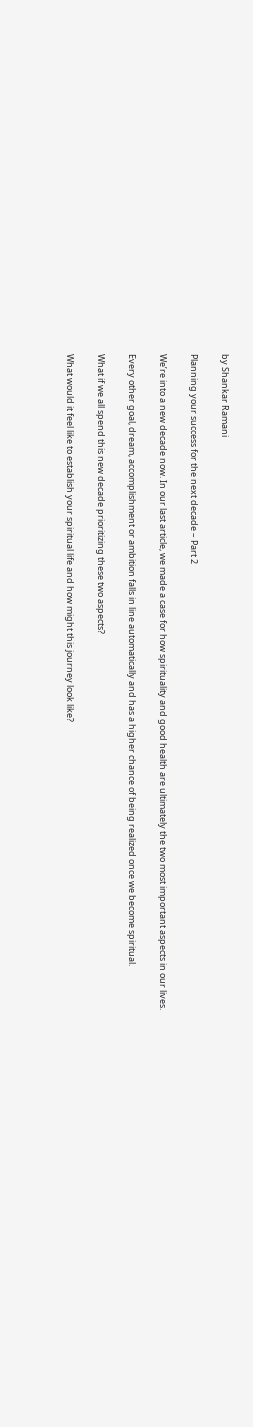by Shankar Ramani

Planning your success for the next decade – Part 2

We’re into a new decade now. In our last article, we made a case for how spirituality and good health are ultimately the two most important aspects in our lives.

Every other goal, dream, accomplishment or ambition falls in line automatically and has a higher chance of being realized once we become spiritual.

What if we all spend this new decade prioritizing these two aspects?

What would it feel like to establish your spiritual life and how might this journey look like?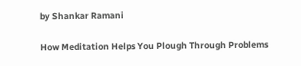by Shankar Ramani

How Meditation Helps You Plough Through Problems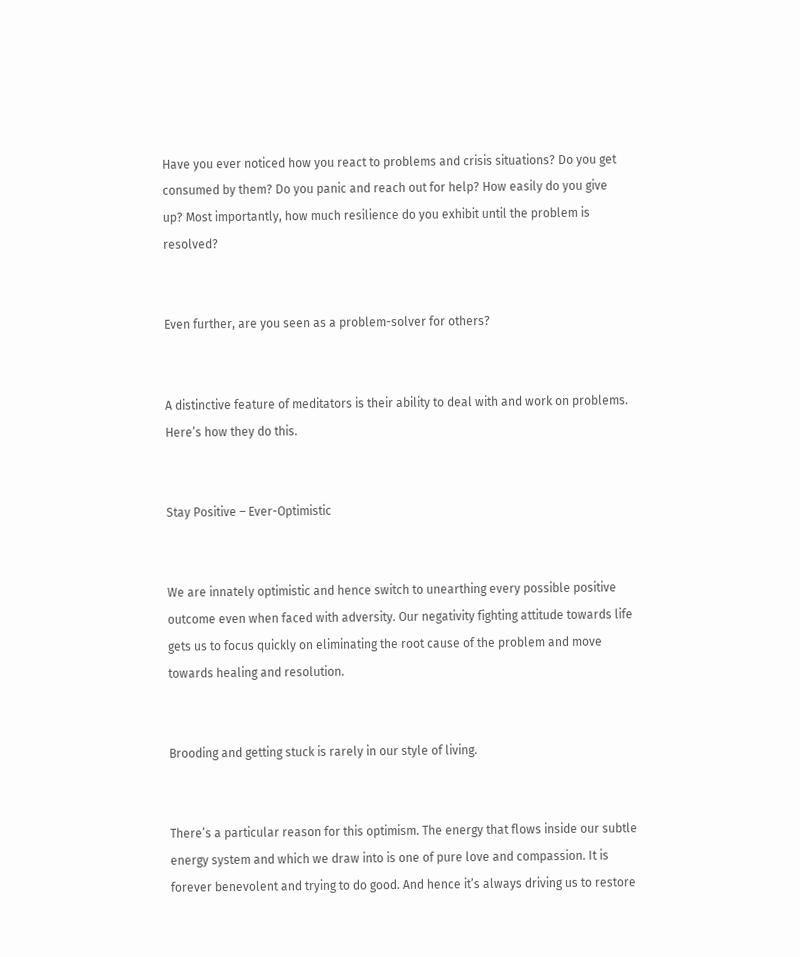Have you ever noticed how you react to problems and crisis situations? Do you get consumed by them? Do you panic and reach out for help? How easily do you give up? Most importantly, how much resilience do you exhibit until the problem is resolved?


Even further, are you seen as a problem-solver for others?


A distinctive feature of meditators is their ability to deal with and work on problems. Here’s how they do this.


Stay Positive – Ever-Optimistic


We are innately optimistic and hence switch to unearthing every possible positive outcome even when faced with adversity. Our negativity fighting attitude towards life gets us to focus quickly on eliminating the root cause of the problem and move towards healing and resolution.


Brooding and getting stuck is rarely in our style of living.


There’s a particular reason for this optimism. The energy that flows inside our subtle energy system and which we draw into is one of pure love and compassion. It is forever benevolent and trying to do good. And hence it’s always driving us to restore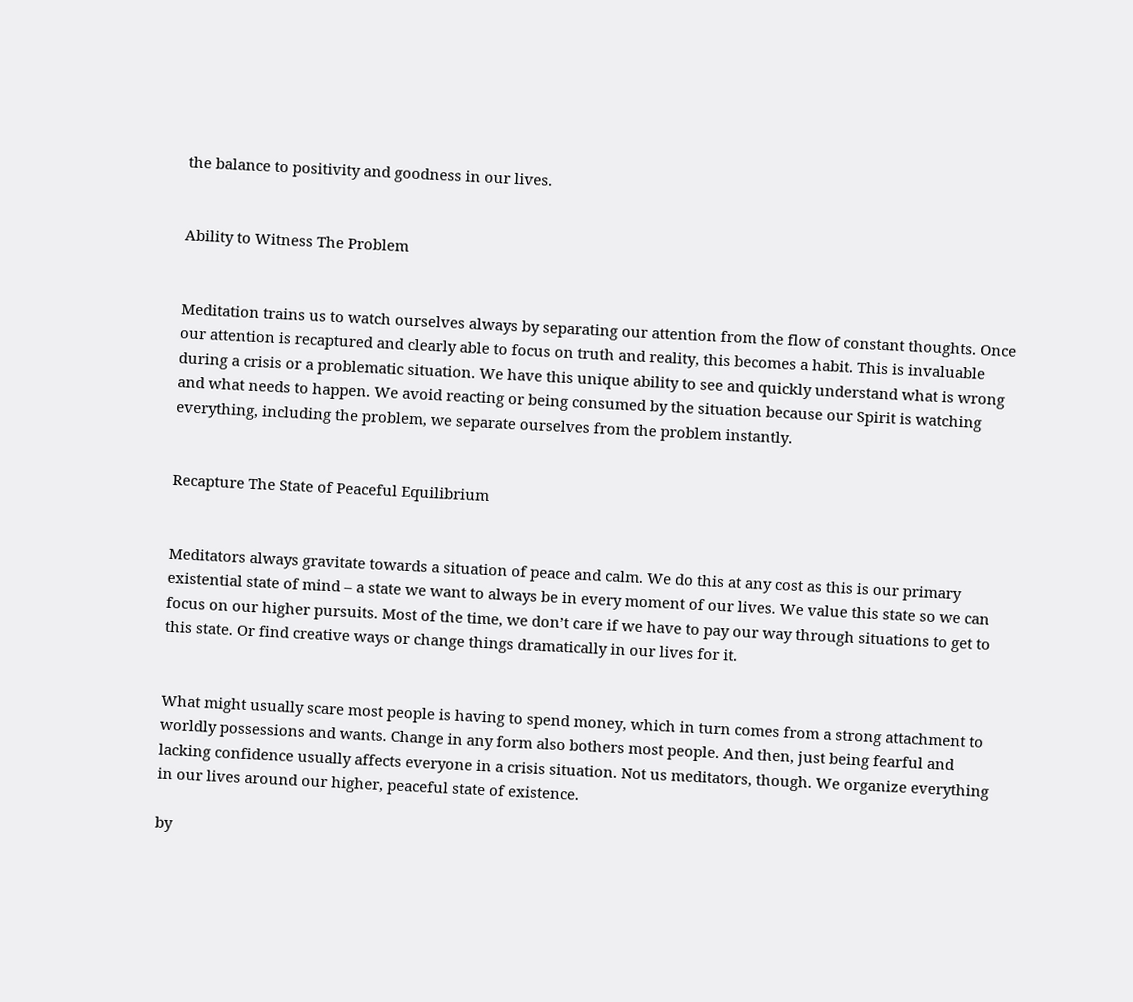the balance to positivity and goodness in our lives.


Ability to Witness The Problem


Meditation trains us to watch ourselves always by separating our attention from the flow of constant thoughts. Once our attention is recaptured and clearly able to focus on truth and reality, this becomes a habit. This is invaluable during a crisis or a problematic situation. We have this unique ability to see and quickly understand what is wrong and what needs to happen. We avoid reacting or being consumed by the situation because our Spirit is watching everything, including the problem, we separate ourselves from the problem instantly.


Recapture The State of Peaceful Equilibrium


Meditators always gravitate towards a situation of peace and calm. We do this at any cost as this is our primary existential state of mind – a state we want to always be in every moment of our lives. We value this state so we can focus on our higher pursuits. Most of the time, we don’t care if we have to pay our way through situations to get to this state. Or find creative ways or change things dramatically in our lives for it.


What might usually scare most people is having to spend money, which in turn comes from a strong attachment to worldly possessions and wants. Change in any form also bothers most people. And then, just being fearful and lacking confidence usually affects everyone in a crisis situation. Not us meditators, though. We organize everything in our lives around our higher, peaceful state of existence.

by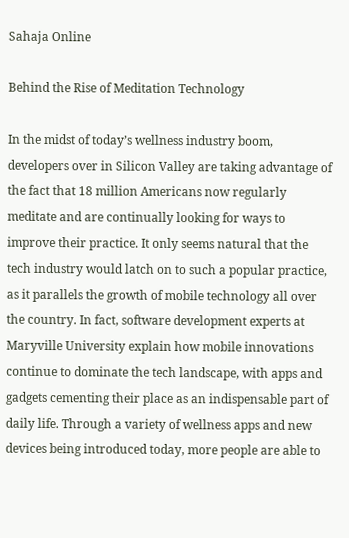Sahaja Online

Behind the Rise of Meditation Technology

In the midst of today’s wellness industry boom, developers over in Silicon Valley are taking advantage of the fact that 18 million Americans now regularly meditate and are continually looking for ways to improve their practice. It only seems natural that the tech industry would latch on to such a popular practice, as it parallels the growth of mobile technology all over the country. In fact, software development experts at Maryville University explain how mobile innovations continue to dominate the tech landscape, with apps and gadgets cementing their place as an indispensable part of daily life. Through a variety of wellness apps and new devices being introduced today, more people are able to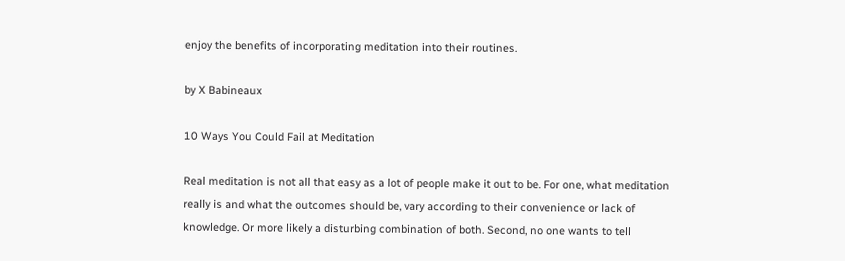enjoy the benefits of incorporating meditation into their routines.

by X Babineaux

10 Ways You Could Fail at Meditation

Real meditation is not all that easy as a lot of people make it out to be. For one, what meditation really is and what the outcomes should be, vary according to their convenience or lack of knowledge. Or more likely a disturbing combination of both. Second, no one wants to tell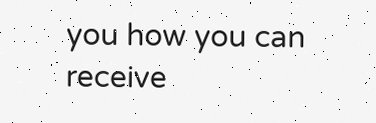you how you can receive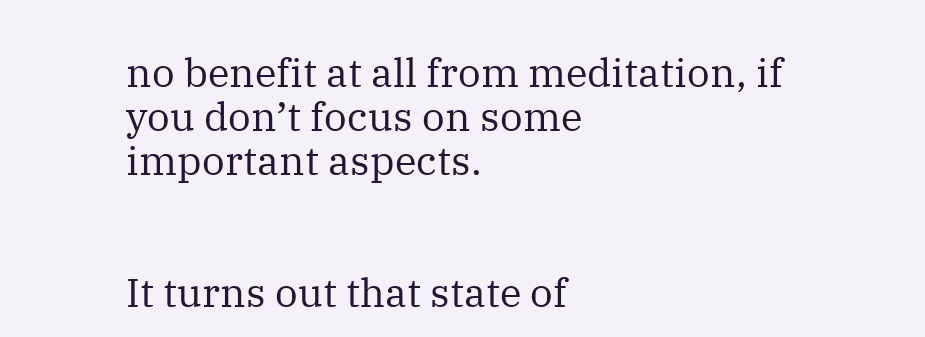no benefit at all from meditation, if you don’t focus on some important aspects.


It turns out that state of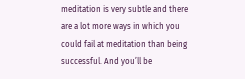meditation is very subtle and there are a lot more ways in which you could fail at meditation than being successful. And you’ll be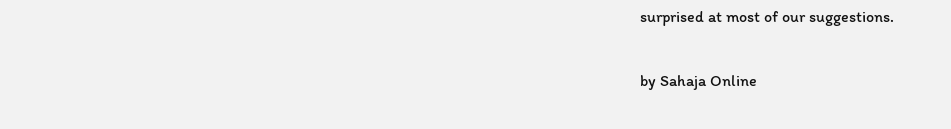surprised at most of our suggestions.

by Sahaja Online